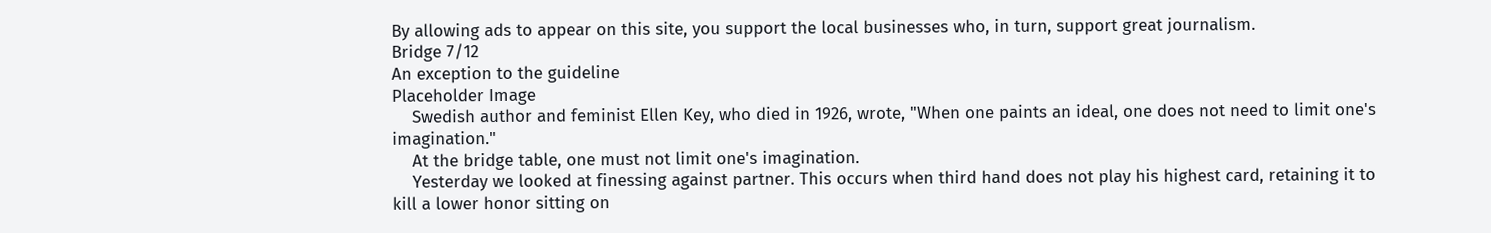By allowing ads to appear on this site, you support the local businesses who, in turn, support great journalism.
Bridge 7/12
An exception to the guideline
Placeholder Image
    Swedish author and feminist Ellen Key, who died in 1926, wrote, "When one paints an ideal, one does not need to limit one's imagination."
    At the bridge table, one must not limit one's imagination.
    Yesterday we looked at finessing against partner. This occurs when third hand does not play his highest card, retaining it to kill a lower honor sitting on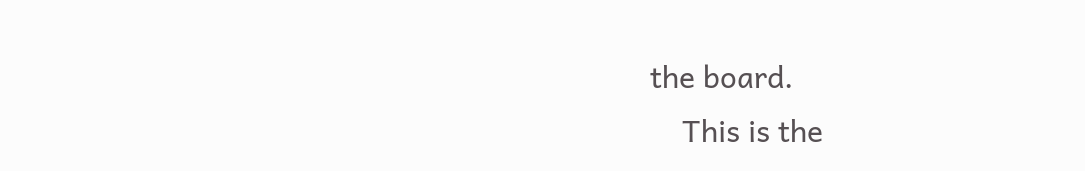the board.
    This is the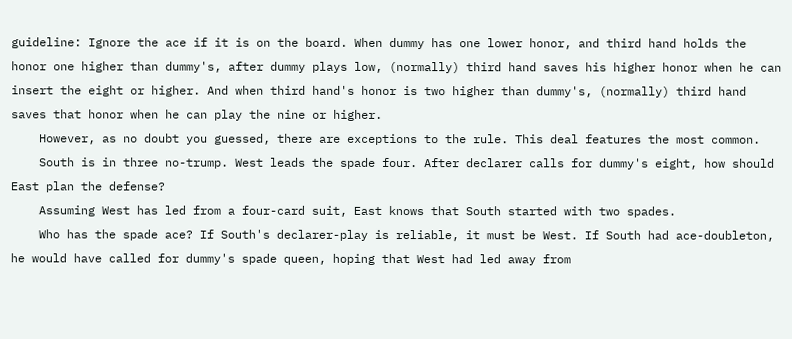guideline: Ignore the ace if it is on the board. When dummy has one lower honor, and third hand holds the honor one higher than dummy's, after dummy plays low, (normally) third hand saves his higher honor when he can insert the eight or higher. And when third hand's honor is two higher than dummy's, (normally) third hand saves that honor when he can play the nine or higher.
    However, as no doubt you guessed, there are exceptions to the rule. This deal features the most common.
    South is in three no-trump. West leads the spade four. After declarer calls for dummy's eight, how should East plan the defense?
    Assuming West has led from a four-card suit, East knows that South started with two spades.
    Who has the spade ace? If South's declarer-play is reliable, it must be West. If South had ace-doubleton, he would have called for dummy's spade queen, hoping that West had led away from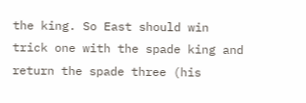the king. So East should win trick one with the spade king and return the spade three (his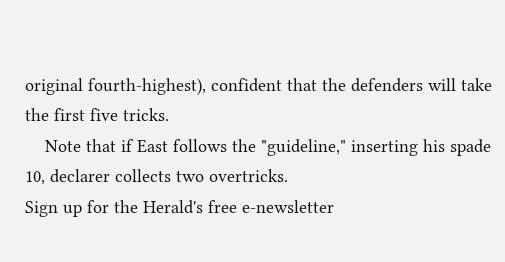original fourth-highest), confident that the defenders will take the first five tricks.
    Note that if East follows the "guideline," inserting his spade 10, declarer collects two overtricks.
Sign up for the Herald's free e-newsletter